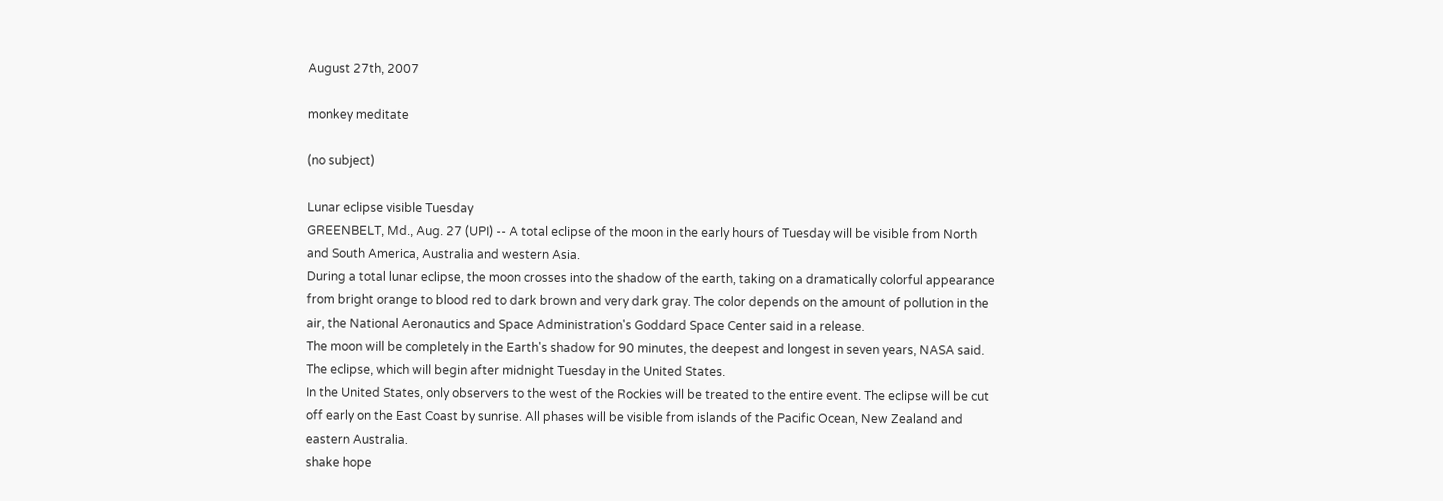August 27th, 2007

monkey meditate

(no subject)

Lunar eclipse visible Tuesday
GREENBELT, Md., Aug. 27 (UPI) -- A total eclipse of the moon in the early hours of Tuesday will be visible from North and South America, Australia and western Asia.
During a total lunar eclipse, the moon crosses into the shadow of the earth, taking on a dramatically colorful appearance from bright orange to blood red to dark brown and very dark gray. The color depends on the amount of pollution in the air, the National Aeronautics and Space Administration's Goddard Space Center said in a release.
The moon will be completely in the Earth's shadow for 90 minutes, the deepest and longest in seven years, NASA said. The eclipse, which will begin after midnight Tuesday in the United States.
In the United States, only observers to the west of the Rockies will be treated to the entire event. The eclipse will be cut off early on the East Coast by sunrise. All phases will be visible from islands of the Pacific Ocean, New Zealand and eastern Australia.
shake hope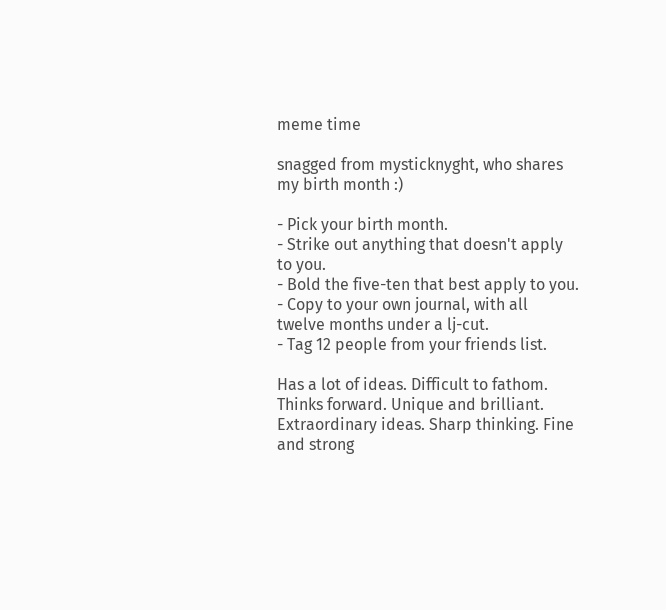meme time

snagged from mysticknyght, who shares my birth month :)

- Pick your birth month.
- Strike out anything that doesn't apply to you.
- Bold the five-ten that best apply to you.
- Copy to your own journal, with all twelve months under a lj-cut.
- Tag 12 people from your friends list.

Has a lot of ideas. Difficult to fathom. Thinks forward. Unique and brilliant. Extraordinary ideas. Sharp thinking. Fine and strong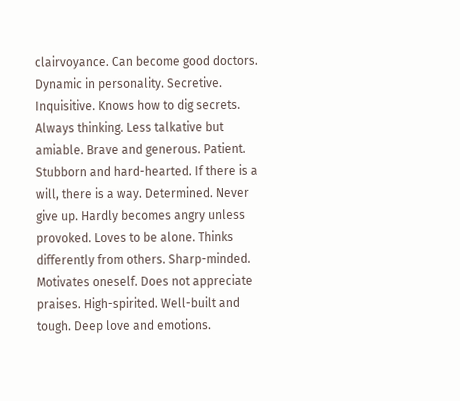clairvoyance. Can become good doctors. Dynamic in personality. Secretive. Inquisitive. Knows how to dig secrets. Always thinking. Less talkative but amiable. Brave and generous. Patient. Stubborn and hard-hearted. If there is a will, there is a way. Determined. Never give up. Hardly becomes angry unless provoked. Loves to be alone. Thinks differently from others. Sharp-minded. Motivates oneself. Does not appreciate praises. High-spirited. Well-built and tough. Deep love and emotions.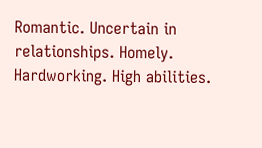Romantic. Uncertain in relationships. Homely. Hardworking. High abilities.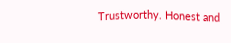Trustworthy. Honest and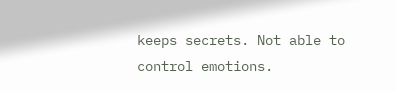keeps secrets. Not able to control emotions.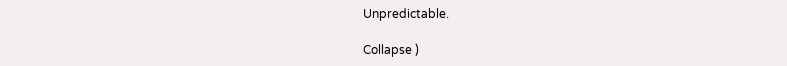Unpredictable.

Collapse )